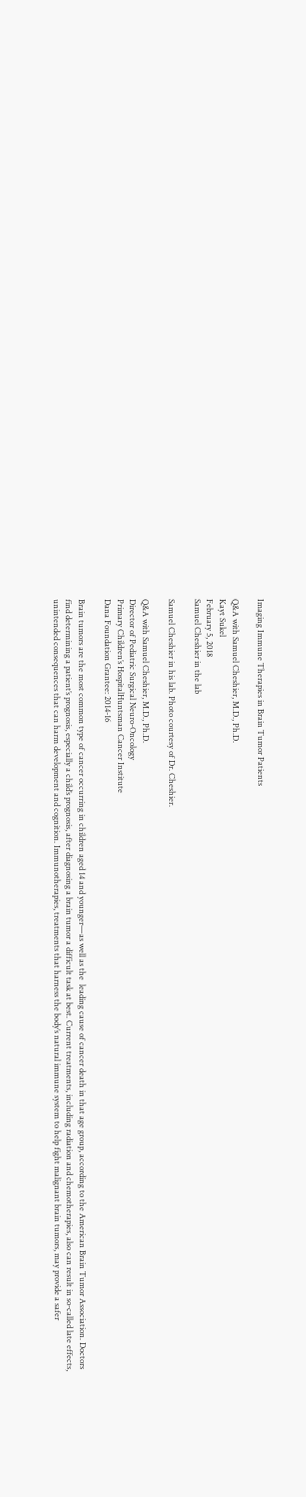Imaging Immune Therapies in Brain Tumor Patients

Q&A with Samuel Cheshier, M.D., Ph.D.
Kayt Sukel
February 5, 2018
Samuel Cheshier in the lab

Samuel Cheshier in his lab. Photo courtesy of Dr. Cheshier.

Q&A with Samuel Cheshier, M.D., Ph.D.
Director of Pediatric Surgical Neuro-Oncology
Primary Children’s HospitalHuntsman Cancer Institute
Dana Foundation Grantee: 2014-16

Brain tumors are the most common type of cancer occurring in children aged 14 and younger—as well as the  leading cause of cancer death in that age group, according to the American Brain Tumor Association. Doctors find determining a patient’s prognosis, especially a child’s prognosis, after diagnosing a brain tumor a difficult task at best. Current treatments, including radiation and chemotherapies, also can result in so-called late effects, unintended consequences that can harm development and cognition. Immunotherapies, treatments that harness the body’s natural immune system to help fight malignant brain tumors, may provide a safer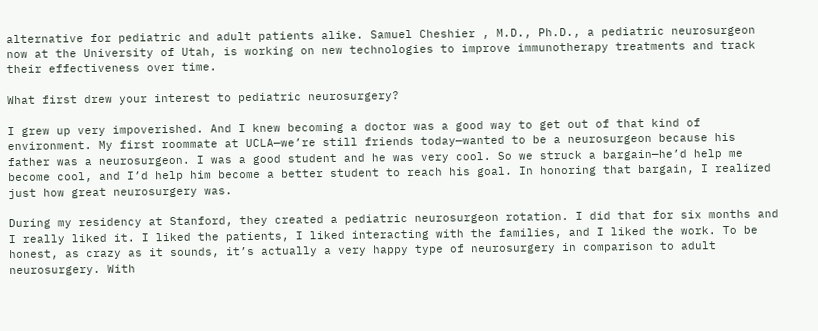alternative for pediatric and adult patients alike. Samuel Cheshier , M.D., Ph.D., a pediatric neurosurgeon now at the University of Utah, is working on new technologies to improve immunotherapy treatments and track their effectiveness over time.

What first drew your interest to pediatric neurosurgery?

I grew up very impoverished. And I knew becoming a doctor was a good way to get out of that kind of environment. My first roommate at UCLA—we’re still friends today—wanted to be a neurosurgeon because his father was a neurosurgeon. I was a good student and he was very cool. So we struck a bargain—he’d help me become cool, and I’d help him become a better student to reach his goal. In honoring that bargain, I realized just how great neurosurgery was.

During my residency at Stanford, they created a pediatric neurosurgeon rotation. I did that for six months and I really liked it. I liked the patients, I liked interacting with the families, and I liked the work. To be honest, as crazy as it sounds, it’s actually a very happy type of neurosurgery in comparison to adult neurosurgery. With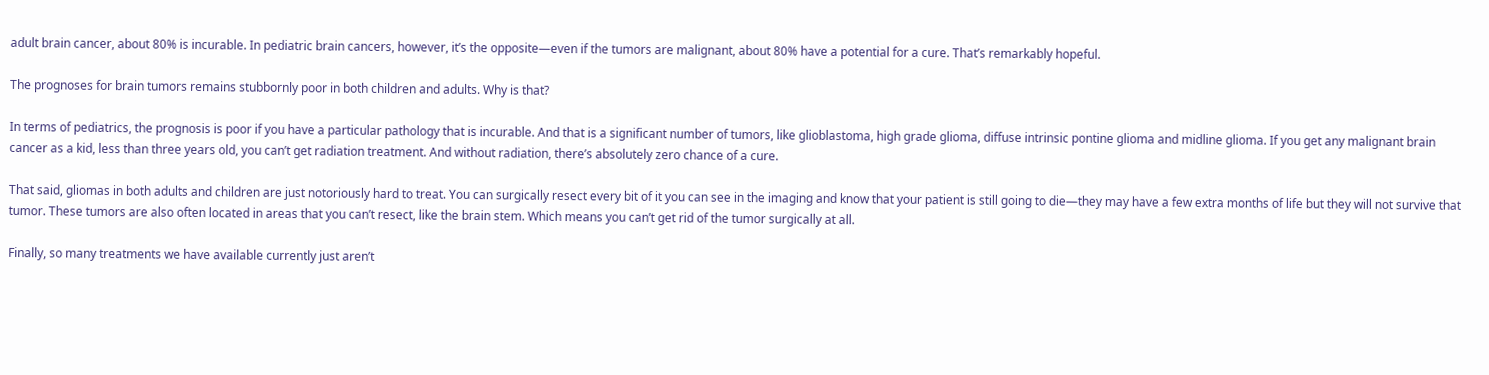adult brain cancer, about 80% is incurable. In pediatric brain cancers, however, it’s the opposite—even if the tumors are malignant, about 80% have a potential for a cure. That’s remarkably hopeful.

The prognoses for brain tumors remains stubbornly poor in both children and adults. Why is that?

In terms of pediatrics, the prognosis is poor if you have a particular pathology that is incurable. And that is a significant number of tumors, like glioblastoma, high grade glioma, diffuse intrinsic pontine glioma and midline glioma. If you get any malignant brain cancer as a kid, less than three years old, you can’t get radiation treatment. And without radiation, there’s absolutely zero chance of a cure.

That said, gliomas in both adults and children are just notoriously hard to treat. You can surgically resect every bit of it you can see in the imaging and know that your patient is still going to die—they may have a few extra months of life but they will not survive that tumor. These tumors are also often located in areas that you can’t resect, like the brain stem. Which means you can’t get rid of the tumor surgically at all.

Finally, so many treatments we have available currently just aren’t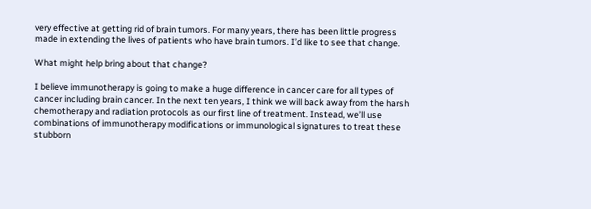very effective at getting rid of brain tumors. For many years, there has been little progress made in extending the lives of patients who have brain tumors. I’d like to see that change.

What might help bring about that change?

I believe immunotherapy is going to make a huge difference in cancer care for all types of cancer including brain cancer. In the next ten years, I think we will back away from the harsh chemotherapy and radiation protocols as our first line of treatment. Instead, we’ll use combinations of immunotherapy modifications or immunological signatures to treat these stubborn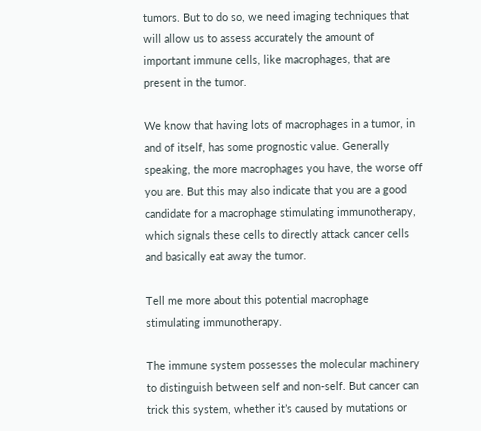tumors. But to do so, we need imaging techniques that will allow us to assess accurately the amount of important immune cells, like macrophages, that are present in the tumor.

We know that having lots of macrophages in a tumor, in and of itself, has some prognostic value. Generally speaking, the more macrophages you have, the worse off you are. But this may also indicate that you are a good candidate for a macrophage stimulating immunotherapy, which signals these cells to directly attack cancer cells and basically eat away the tumor.

Tell me more about this potential macrophage stimulating immunotherapy.

The immune system possesses the molecular machinery to distinguish between self and non-self. But cancer can trick this system, whether it’s caused by mutations or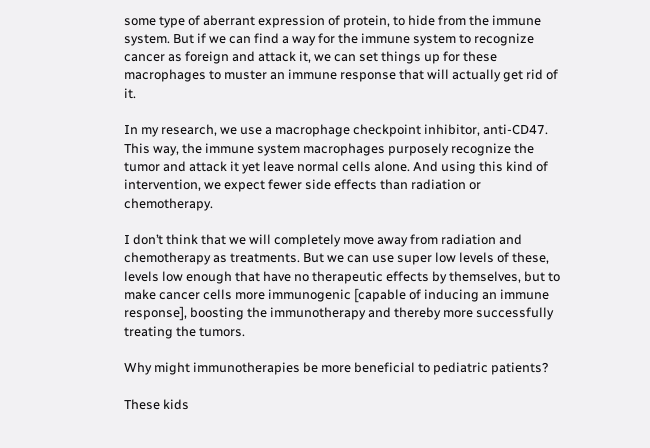some type of aberrant expression of protein, to hide from the immune system. But if we can find a way for the immune system to recognize cancer as foreign and attack it, we can set things up for these macrophages to muster an immune response that will actually get rid of it.

In my research, we use a macrophage checkpoint inhibitor, anti-CD47. This way, the immune system macrophages purposely recognize the tumor and attack it yet leave normal cells alone. And using this kind of intervention, we expect fewer side effects than radiation or chemotherapy.

I don’t think that we will completely move away from radiation and chemotherapy as treatments. But we can use super low levels of these, levels low enough that have no therapeutic effects by themselves, but to make cancer cells more immunogenic [capable of inducing an immune response], boosting the immunotherapy and thereby more successfully treating the tumors.

Why might immunotherapies be more beneficial to pediatric patients?

These kids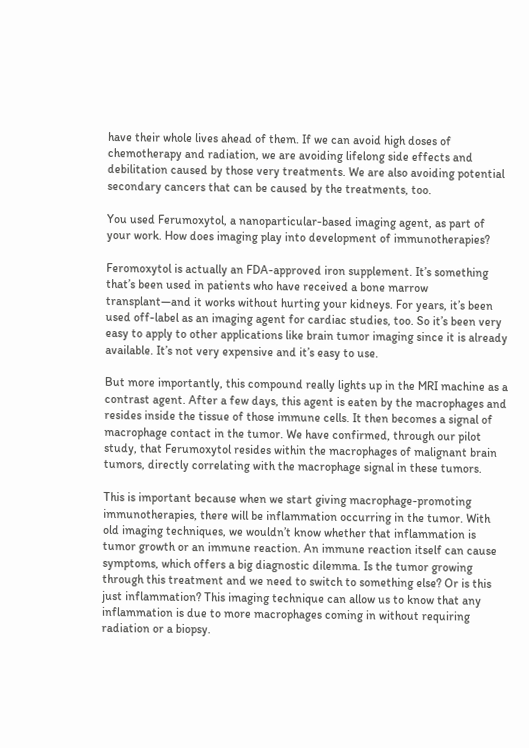have their whole lives ahead of them. If we can avoid high doses of chemotherapy and radiation, we are avoiding lifelong side effects and debilitation caused by those very treatments. We are also avoiding potential secondary cancers that can be caused by the treatments, too.

You used Ferumoxytol, a nanoparticular-based imaging agent, as part of your work. How does imaging play into development of immunotherapies?

Feromoxytol is actually an FDA-approved iron supplement. It’s something that’s been used in patients who have received a bone marrow transplant—and it works without hurting your kidneys. For years, it’s been used off-label as an imaging agent for cardiac studies, too. So it’s been very easy to apply to other applications like brain tumor imaging since it is already available. It’s not very expensive and it’s easy to use.

But more importantly, this compound really lights up in the MRI machine as a contrast agent. After a few days, this agent is eaten by the macrophages and resides inside the tissue of those immune cells. It then becomes a signal of macrophage contact in the tumor. We have confirmed, through our pilot study, that Ferumoxytol resides within the macrophages of malignant brain tumors, directly correlating with the macrophage signal in these tumors.

This is important because when we start giving macrophage-promoting immunotherapies, there will be inflammation occurring in the tumor. With old imaging techniques, we wouldn’t know whether that inflammation is tumor growth or an immune reaction. An immune reaction itself can cause symptoms, which offers a big diagnostic dilemma. Is the tumor growing through this treatment and we need to switch to something else? Or is this just inflammation? This imaging technique can allow us to know that any inflammation is due to more macrophages coming in without requiring radiation or a biopsy.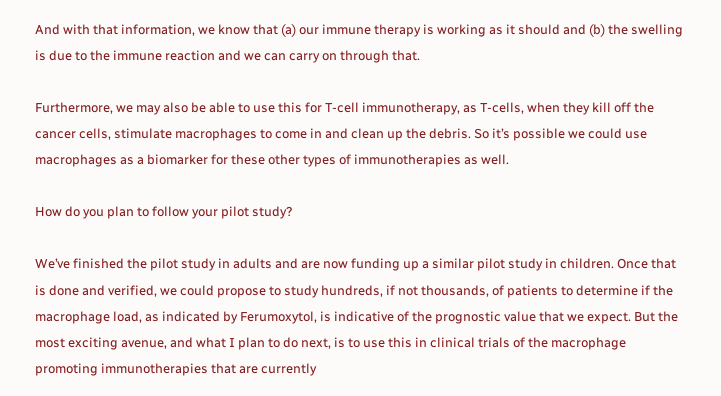And with that information, we know that (a) our immune therapy is working as it should and (b) the swelling is due to the immune reaction and we can carry on through that.

Furthermore, we may also be able to use this for T-cell immunotherapy, as T-cells, when they kill off the cancer cells, stimulate macrophages to come in and clean up the debris. So it’s possible we could use macrophages as a biomarker for these other types of immunotherapies as well.

How do you plan to follow your pilot study?

We’ve finished the pilot study in adults and are now funding up a similar pilot study in children. Once that is done and verified, we could propose to study hundreds, if not thousands, of patients to determine if the macrophage load, as indicated by Ferumoxytol, is indicative of the prognostic value that we expect. But the most exciting avenue, and what I plan to do next, is to use this in clinical trials of the macrophage promoting immunotherapies that are currently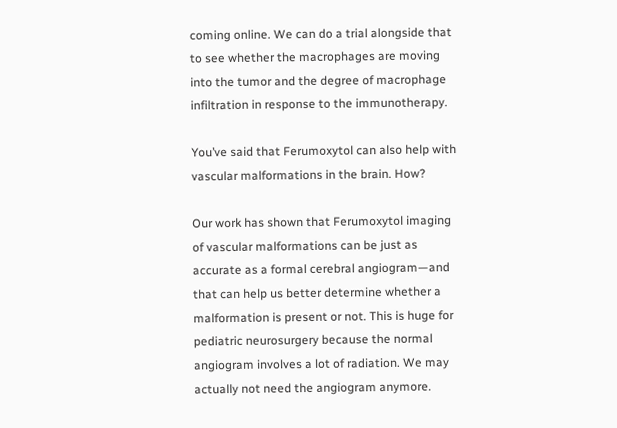coming online. We can do a trial alongside that to see whether the macrophages are moving into the tumor and the degree of macrophage infiltration in response to the immunotherapy.

You’ve said that Ferumoxytol can also help with vascular malformations in the brain. How?

Our work has shown that Ferumoxytol imaging of vascular malformations can be just as accurate as a formal cerebral angiogram—and that can help us better determine whether a malformation is present or not. This is huge for pediatric neurosurgery because the normal angiogram involves a lot of radiation. We may actually not need the angiogram anymore.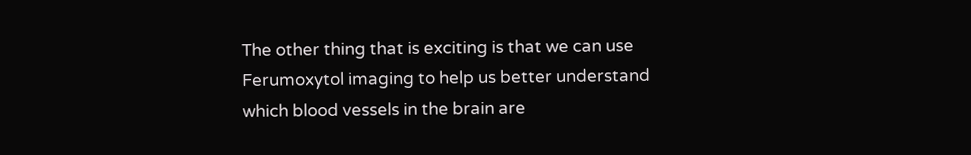The other thing that is exciting is that we can use Ferumoxytol imaging to help us better understand which blood vessels in the brain are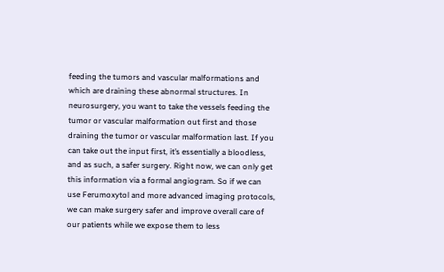feeding the tumors and vascular malformations and which are draining these abnormal structures. In neurosurgery, you want to take the vessels feeding the tumor or vascular malformation out first and those draining the tumor or vascular malformation last. If you can take out the input first, it’s essentially a bloodless, and as such, a safer surgery. Right now, we can only get this information via a formal angiogram. So if we can use Ferumoxytol and more advanced imaging protocols, we can make surgery safer and improve overall care of our patients while we expose them to less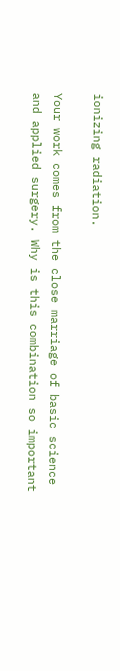ionizing radiation.

Your work comes from the close marriage of basic science and applied surgery. Why is this combination so important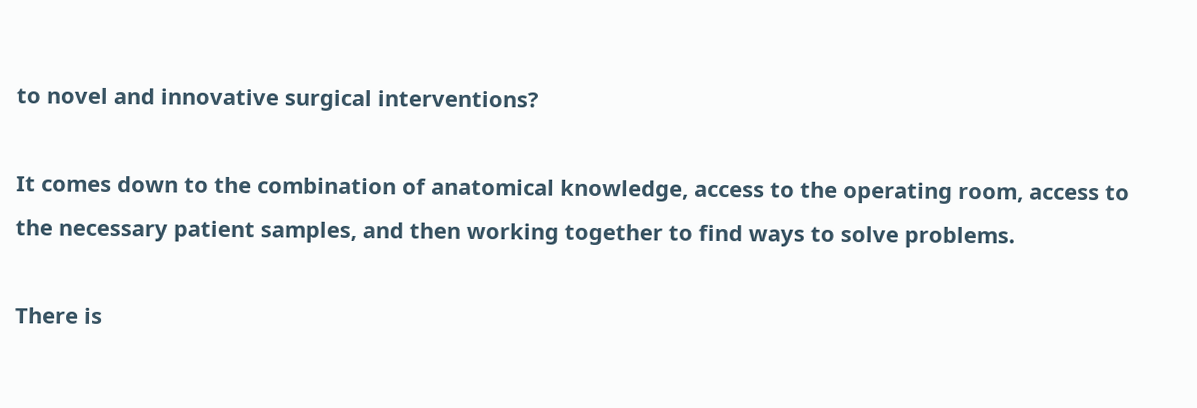to novel and innovative surgical interventions?

It comes down to the combination of anatomical knowledge, access to the operating room, access to the necessary patient samples, and then working together to find ways to solve problems.

There is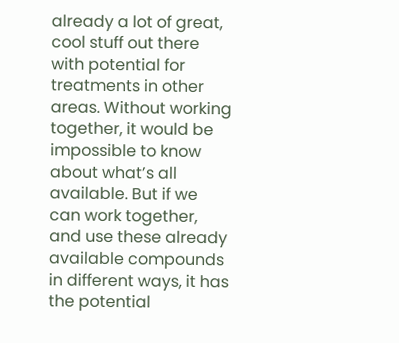already a lot of great, cool stuff out there with potential for treatments in other areas. Without working together, it would be impossible to know about what’s all available. But if we can work together, and use these already available compounds in different ways, it has the potential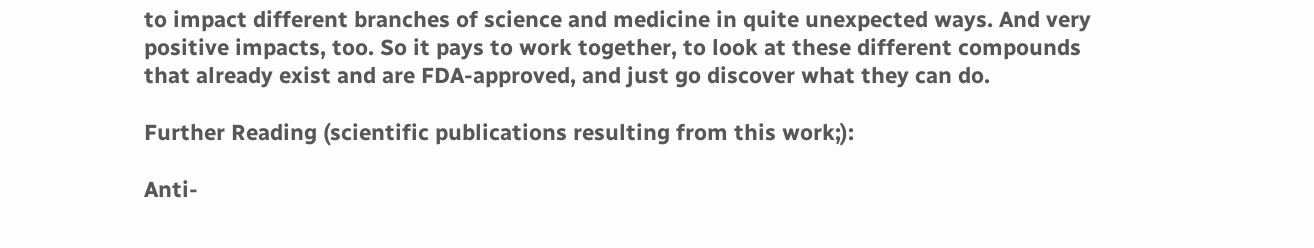to impact different branches of science and medicine in quite unexpected ways. And very positive impacts, too. So it pays to work together, to look at these different compounds that already exist and are FDA-approved, and just go discover what they can do.

Further Reading (scientific publications resulting from this work;):

Anti-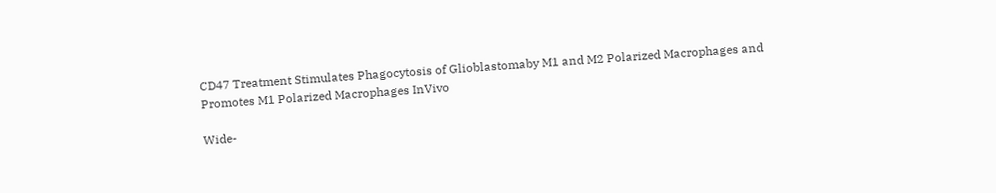CD47 Treatment Stimulates Phagocytosis of Glioblastomaby M1 and M2 Polarized Macrophages and Promotes M1 Polarized Macrophages InVivo

Wide-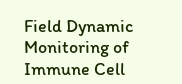Field Dynamic Monitoring of Immune Cell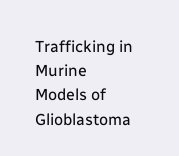Trafficking in Murine Models of Glioblastoma